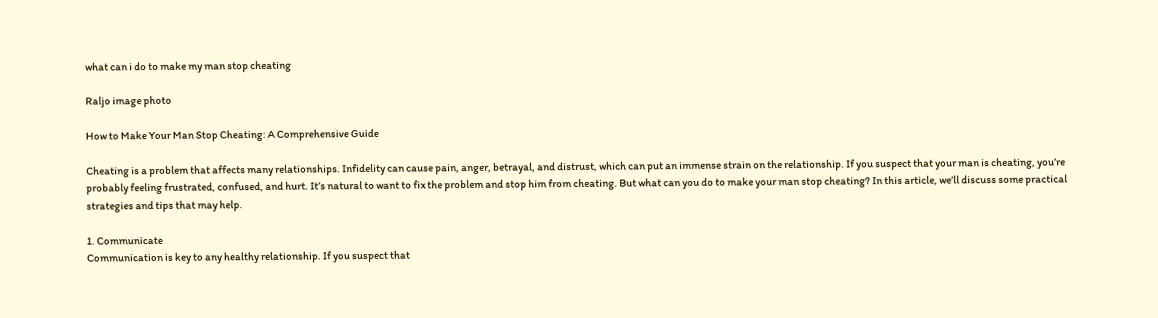what can i do to make my man stop cheating

Raljo image photo

How to Make Your Man Stop Cheating: A Comprehensive Guide

Cheating is a problem that affects many relationships. Infidelity can cause pain, anger, betrayal, and distrust, which can put an immense strain on the relationship. If you suspect that your man is cheating, you’re probably feeling frustrated, confused, and hurt. It’s natural to want to fix the problem and stop him from cheating. But what can you do to make your man stop cheating? In this article, we’ll discuss some practical strategies and tips that may help.

1. Communicate
Communication is key to any healthy relationship. If you suspect that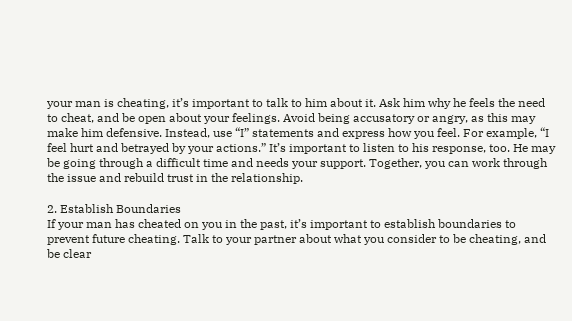your man is cheating, it’s important to talk to him about it. Ask him why he feels the need to cheat, and be open about your feelings. Avoid being accusatory or angry, as this may make him defensive. Instead, use “I” statements and express how you feel. For example, “I feel hurt and betrayed by your actions.” It’s important to listen to his response, too. He may be going through a difficult time and needs your support. Together, you can work through the issue and rebuild trust in the relationship.

2. Establish Boundaries
If your man has cheated on you in the past, it’s important to establish boundaries to prevent future cheating. Talk to your partner about what you consider to be cheating, and be clear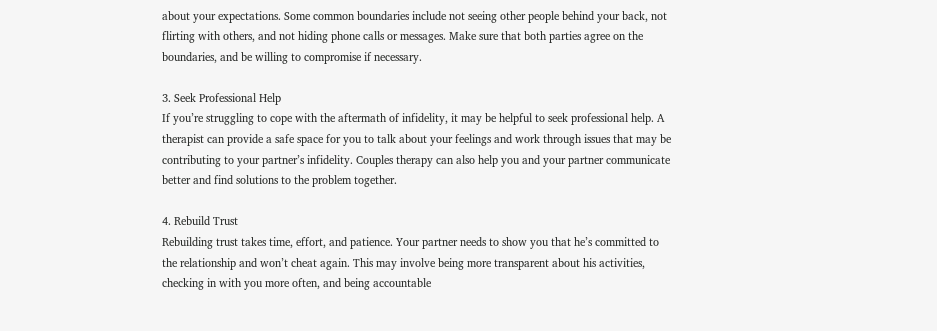about your expectations. Some common boundaries include not seeing other people behind your back, not flirting with others, and not hiding phone calls or messages. Make sure that both parties agree on the boundaries, and be willing to compromise if necessary.

3. Seek Professional Help
If you’re struggling to cope with the aftermath of infidelity, it may be helpful to seek professional help. A therapist can provide a safe space for you to talk about your feelings and work through issues that may be contributing to your partner’s infidelity. Couples therapy can also help you and your partner communicate better and find solutions to the problem together.

4. Rebuild Trust
Rebuilding trust takes time, effort, and patience. Your partner needs to show you that he’s committed to the relationship and won’t cheat again. This may involve being more transparent about his activities, checking in with you more often, and being accountable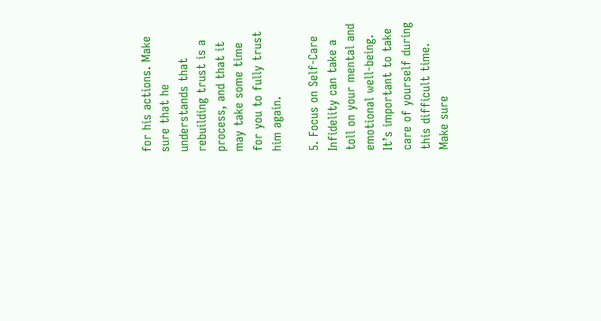for his actions. Make sure that he understands that rebuilding trust is a process, and that it may take some time for you to fully trust him again.

5. Focus on Self-Care
Infidelity can take a toll on your mental and emotional well-being. It’s important to take care of yourself during this difficult time. Make sure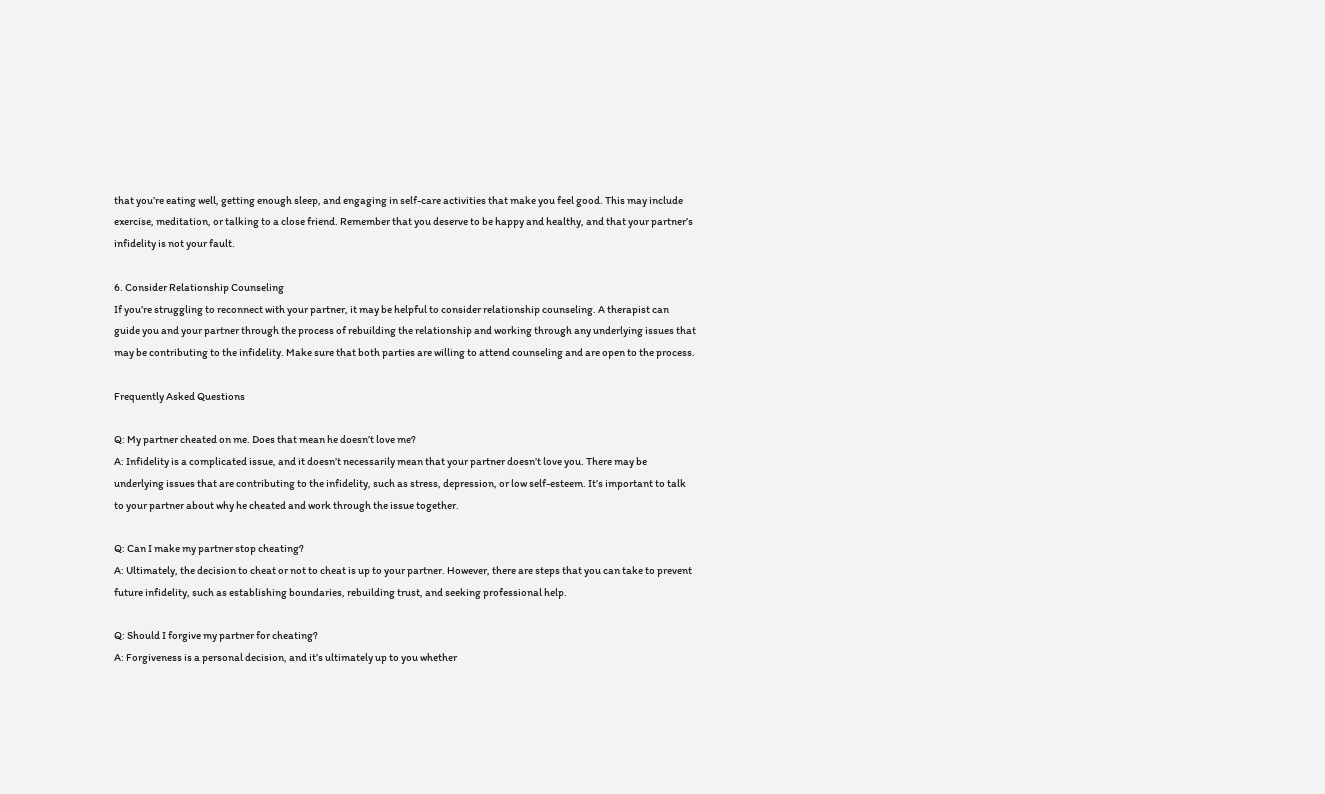that you’re eating well, getting enough sleep, and engaging in self-care activities that make you feel good. This may include exercise, meditation, or talking to a close friend. Remember that you deserve to be happy and healthy, and that your partner’s infidelity is not your fault.

6. Consider Relationship Counseling
If you’re struggling to reconnect with your partner, it may be helpful to consider relationship counseling. A therapist can guide you and your partner through the process of rebuilding the relationship and working through any underlying issues that may be contributing to the infidelity. Make sure that both parties are willing to attend counseling and are open to the process.

Frequently Asked Questions

Q: My partner cheated on me. Does that mean he doesn’t love me?
A: Infidelity is a complicated issue, and it doesn’t necessarily mean that your partner doesn’t love you. There may be underlying issues that are contributing to the infidelity, such as stress, depression, or low self-esteem. It’s important to talk to your partner about why he cheated and work through the issue together.

Q: Can I make my partner stop cheating?
A: Ultimately, the decision to cheat or not to cheat is up to your partner. However, there are steps that you can take to prevent future infidelity, such as establishing boundaries, rebuilding trust, and seeking professional help.

Q: Should I forgive my partner for cheating?
A: Forgiveness is a personal decision, and it’s ultimately up to you whether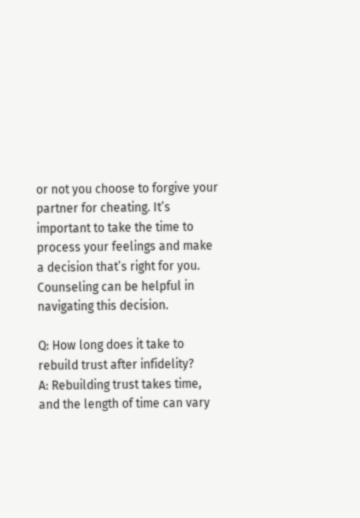or not you choose to forgive your partner for cheating. It’s important to take the time to process your feelings and make a decision that’s right for you. Counseling can be helpful in navigating this decision.

Q: How long does it take to rebuild trust after infidelity?
A: Rebuilding trust takes time, and the length of time can vary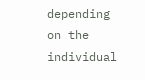depending on the individual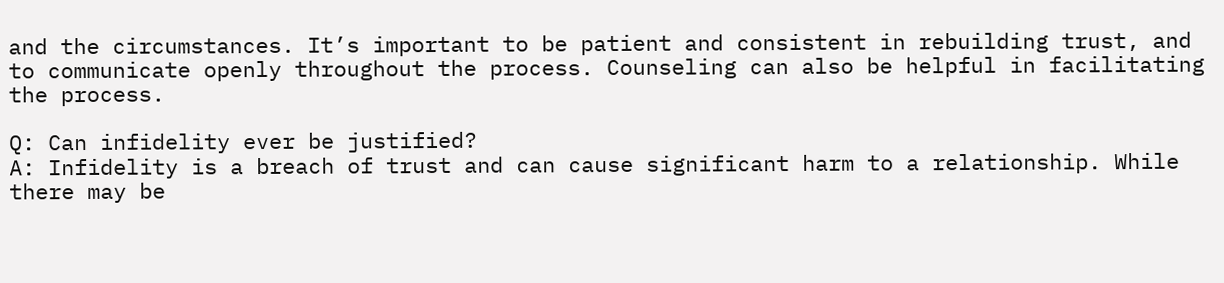and the circumstances. It’s important to be patient and consistent in rebuilding trust, and to communicate openly throughout the process. Counseling can also be helpful in facilitating the process.

Q: Can infidelity ever be justified?
A: Infidelity is a breach of trust and can cause significant harm to a relationship. While there may be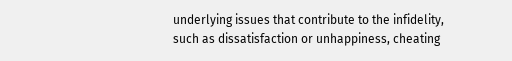underlying issues that contribute to the infidelity, such as dissatisfaction or unhappiness, cheating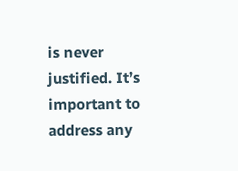is never justified. It’s important to address any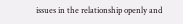issues in the relationship openly and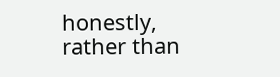honestly, rather than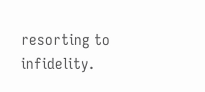resorting to infidelity.